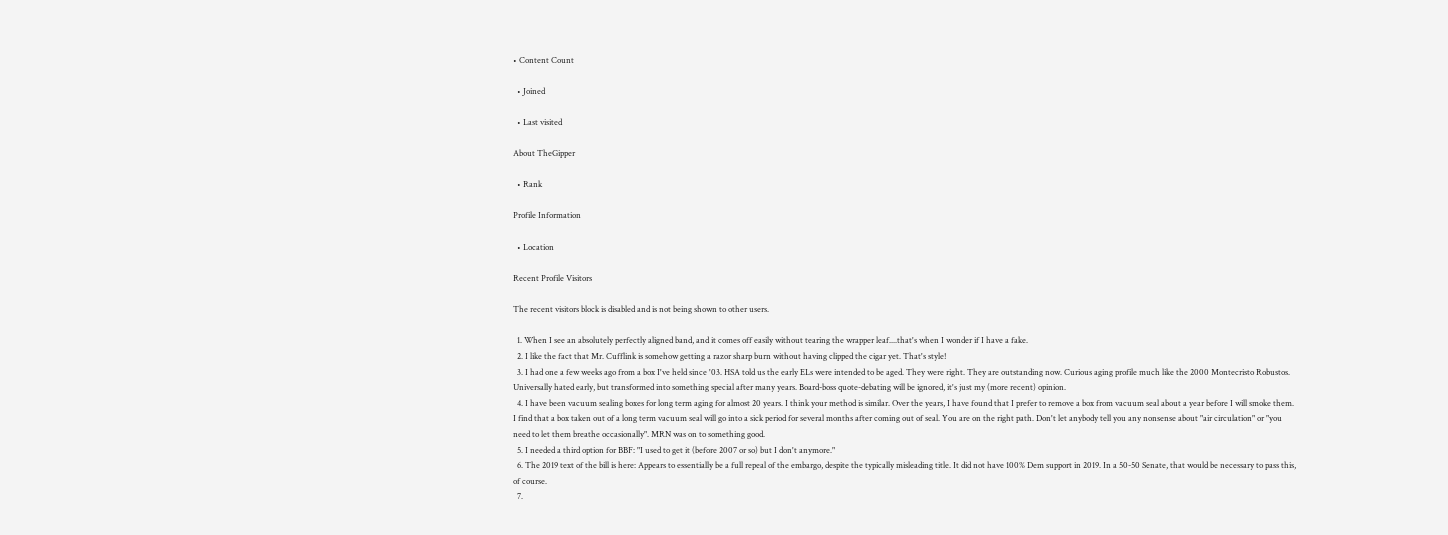• Content Count

  • Joined

  • Last visited

About TheGipper

  • Rank

Profile Information

  • Location

Recent Profile Visitors

The recent visitors block is disabled and is not being shown to other users.

  1. When I see an absolutely perfectly aligned band, and it comes off easily without tearing the wrapper leaf....that's when I wonder if I have a fake.
  2. I like the fact that Mr. Cufflink is somehow getting a razor sharp burn without having clipped the cigar yet. That's style!
  3. I had one a few weeks ago from a box I've held since '03. HSA told us the early ELs were intended to be aged. They were right. They are outstanding now. Curious aging profile much like the 2000 Montecristo Robustos. Universally hated early, but transformed into something special after many years. Board-boss quote-debating will be ignored, it's just my (more recent) opinion.
  4. I have been vacuum sealing boxes for long term aging for almost 20 years. I think your method is similar. Over the years, I have found that I prefer to remove a box from vacuum seal about a year before I will smoke them. I find that a box taken out of a long term vacuum seal will go into a sick period for several months after coming out of seal. You are on the right path. Don't let anybody tell you any nonsense about "air circulation" or "you need to let them breathe occasionally". MRN was on to something good.
  5. I needed a third option for BBF: "I used to get it (before 2007 or so) but I don't anymore."
  6. The 2019 text of the bill is here: Appears to essentially be a full repeal of the embargo, despite the typically misleading title. It did not have 100% Dem support in 2019. In a 50-50 Senate, that would be necessary to pass this, of course.
  7.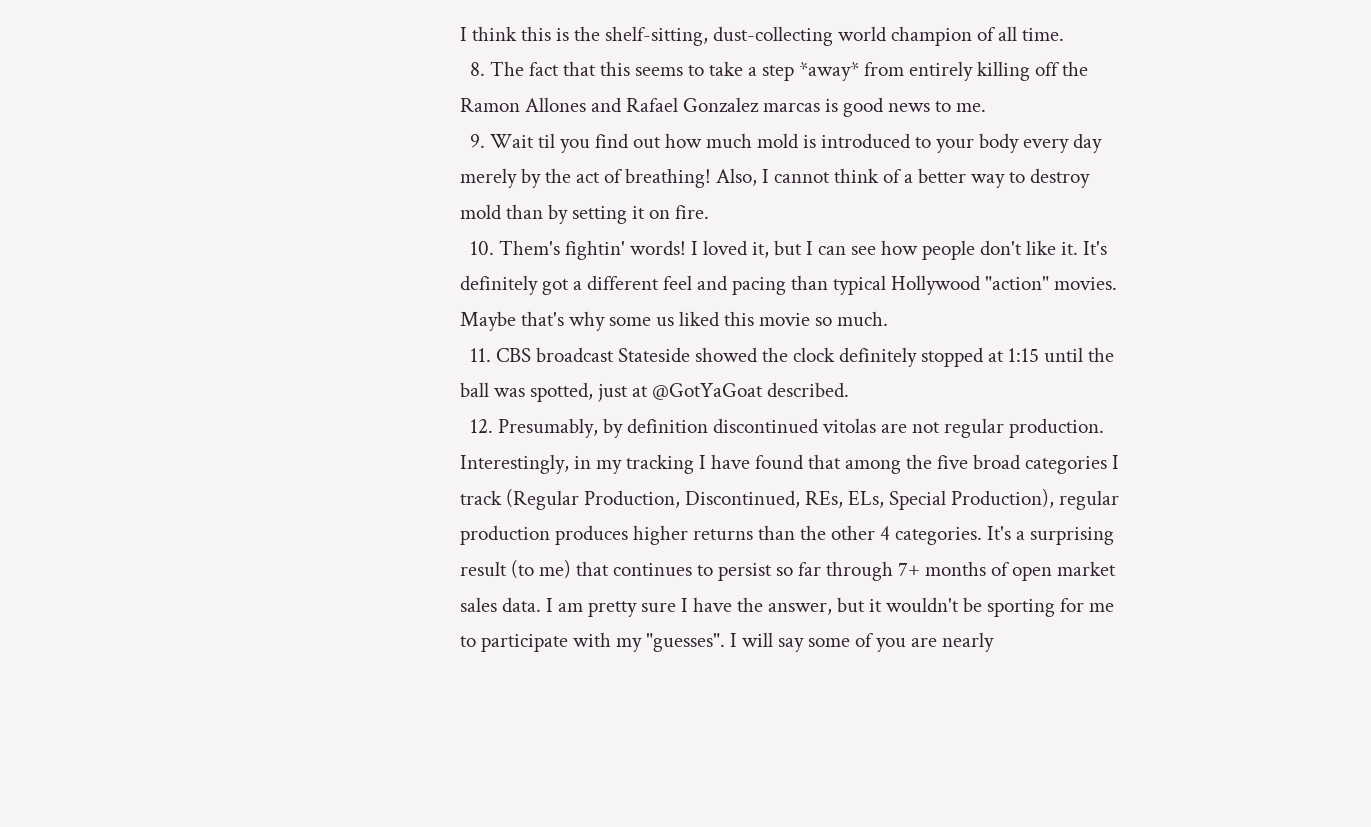I think this is the shelf-sitting, dust-collecting world champion of all time.
  8. The fact that this seems to take a step *away* from entirely killing off the Ramon Allones and Rafael Gonzalez marcas is good news to me.
  9. Wait til you find out how much mold is introduced to your body every day merely by the act of breathing! Also, I cannot think of a better way to destroy mold than by setting it on fire.
  10. Them's fightin' words! I loved it, but I can see how people don't like it. It's definitely got a different feel and pacing than typical Hollywood "action" movies. Maybe that's why some us liked this movie so much.
  11. CBS broadcast Stateside showed the clock definitely stopped at 1:15 until the ball was spotted, just at @GotYaGoat described.
  12. Presumably, by definition discontinued vitolas are not regular production. Interestingly, in my tracking I have found that among the five broad categories I track (Regular Production, Discontinued, REs, ELs, Special Production), regular production produces higher returns than the other 4 categories. It's a surprising result (to me) that continues to persist so far through 7+ months of open market sales data. I am pretty sure I have the answer, but it wouldn't be sporting for me to participate with my "guesses". I will say some of you are nearly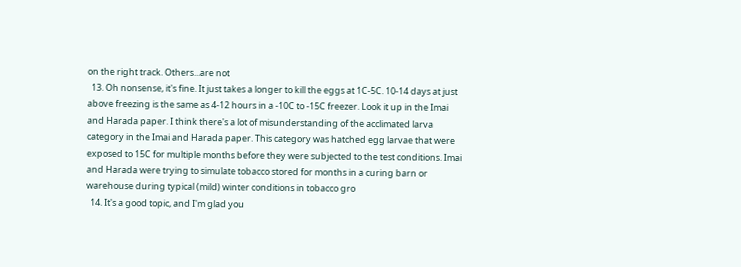on the right track. Others...are not
  13. Oh nonsense, it's fine. It just takes a longer to kill the eggs at 1C-5C. 10-14 days at just above freezing is the same as 4-12 hours in a -10C to -15C freezer. Look it up in the Imai and Harada paper. I think there's a lot of misunderstanding of the acclimated larva category in the Imai and Harada paper. This category was hatched egg larvae that were exposed to 15C for multiple months before they were subjected to the test conditions. Imai and Harada were trying to simulate tobacco stored for months in a curing barn or warehouse during typical (mild) winter conditions in tobacco gro
  14. It's a good topic, and I'm glad you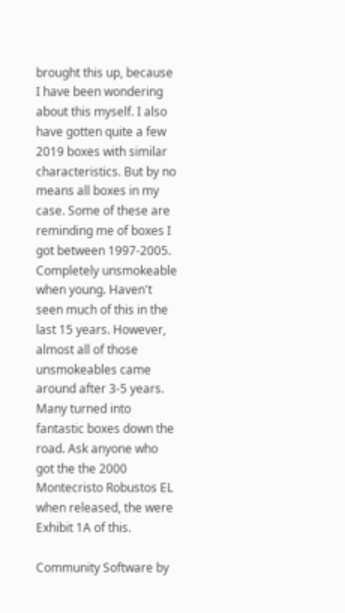brought this up, because I have been wondering about this myself. I also have gotten quite a few 2019 boxes with similar characteristics. But by no means all boxes in my case. Some of these are reminding me of boxes I got between 1997-2005. Completely unsmokeable when young. Haven't seen much of this in the last 15 years. However, almost all of those unsmokeables came around after 3-5 years. Many turned into fantastic boxes down the road. Ask anyone who got the the 2000 Montecristo Robustos EL when released, the were Exhibit 1A of this.

Community Software by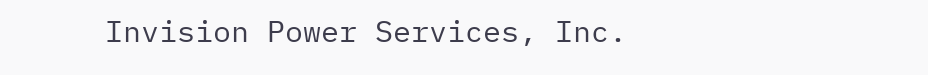Invision Power Services, Inc.